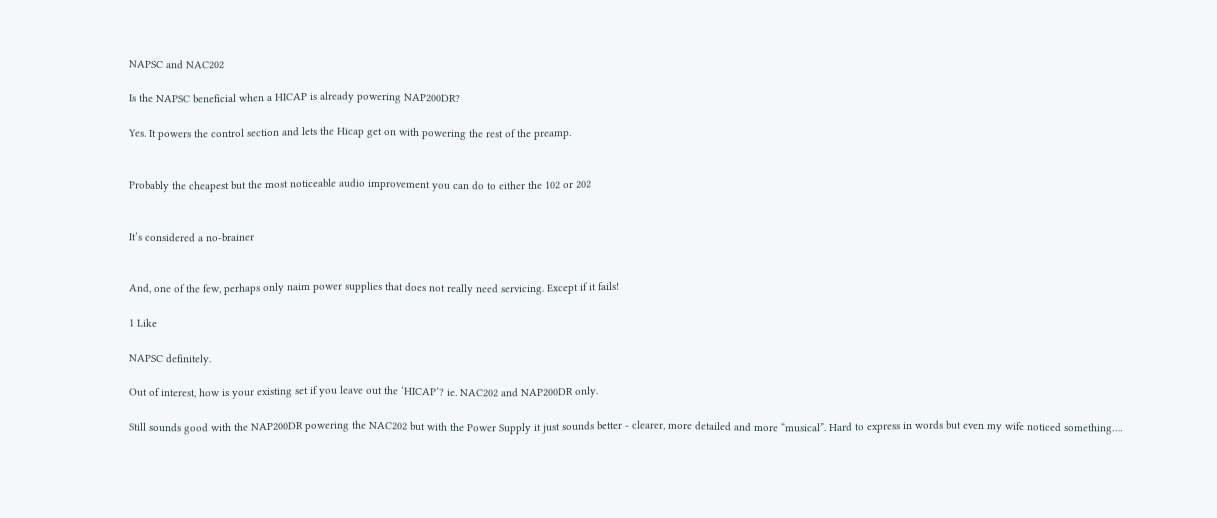NAPSC and NAC202

Is the NAPSC beneficial when a HICAP is already powering NAP200DR?

Yes. It powers the control section and lets the Hicap get on with powering the rest of the preamp.


Probably the cheapest but the most noticeable audio improvement you can do to either the 102 or 202


It’s considered a no-brainer


And, one of the few, perhaps only naim power supplies that does not really need servicing. Except if it fails!

1 Like

NAPSC definitely.

Out of interest, how is your existing set if you leave out the ‘HICAP’? ie. NAC202 and NAP200DR only.

Still sounds good with the NAP200DR powering the NAC202 but with the Power Supply it just sounds better - clearer, more detailed and more “musical”. Hard to express in words but even my wife noticed something….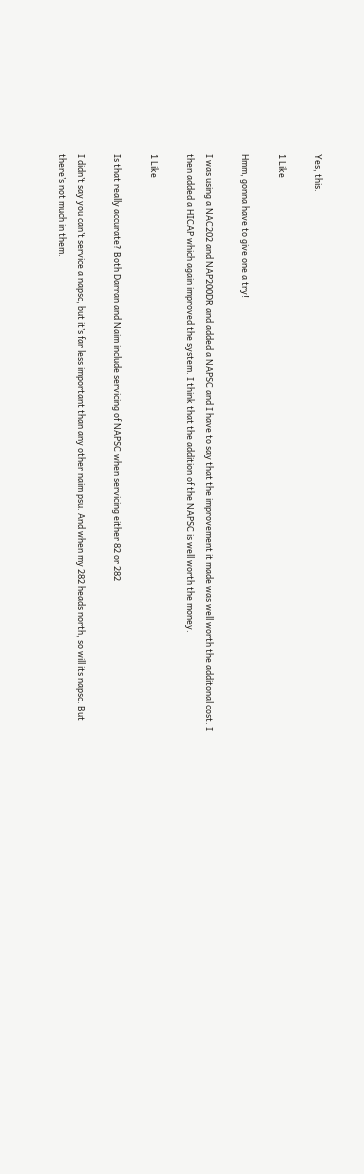Yes, this.

1 Like

Hmm, gonna have to give one a try!

I was using a NAC202 and NAP200DR and added a NAPSC and I have to say that the improvement it made was well worth the additonal cost. I then added a HICAP which again improved the system. I think that the addition of the NAPSC is well worth the money.

1 Like

Is that really accurate? Both Darran and Naim include servicing of NAPSC when servicing either 82 or 282

I didn’t say you can’t service a napsc, but it’s far less important than any other naim psu. And when my 282 heads north, so will its napsc. But there’s not much in them.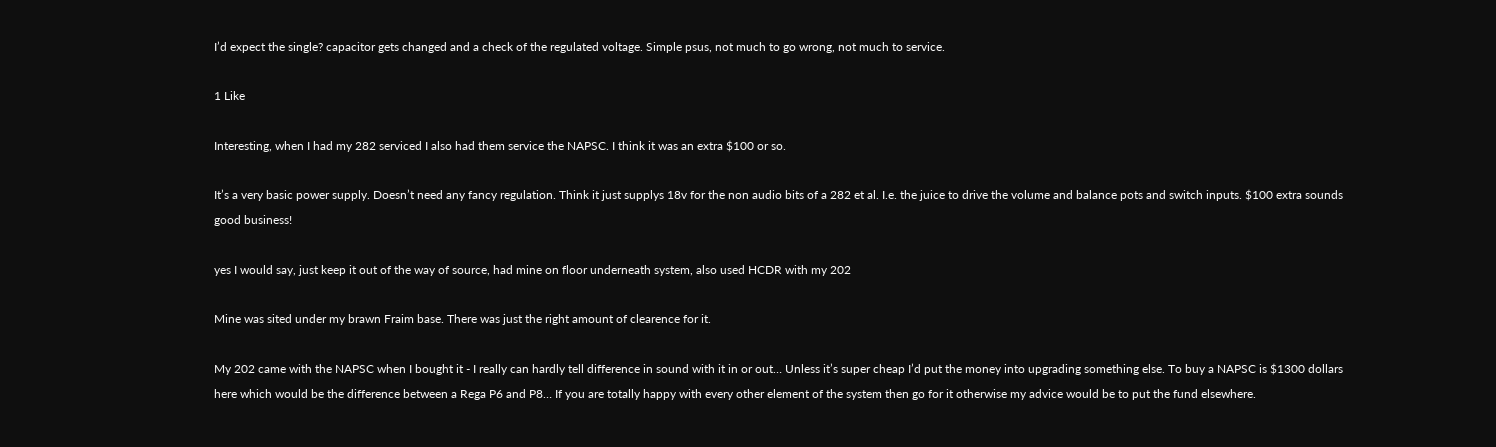I’d expect the single? capacitor gets changed and a check of the regulated voltage. Simple psus, not much to go wrong, not much to service.

1 Like

Interesting, when I had my 282 serviced I also had them service the NAPSC. I think it was an extra $100 or so.

It’s a very basic power supply. Doesn’t need any fancy regulation. Think it just supplys 18v for the non audio bits of a 282 et al. I.e. the juice to drive the volume and balance pots and switch inputs. $100 extra sounds good business!

yes I would say, just keep it out of the way of source, had mine on floor underneath system, also used HCDR with my 202

Mine was sited under my brawn Fraim base. There was just the right amount of clearence for it.

My 202 came with the NAPSC when I bought it - I really can hardly tell difference in sound with it in or out… Unless it’s super cheap I’d put the money into upgrading something else. To buy a NAPSC is $1300 dollars here which would be the difference between a Rega P6 and P8… If you are totally happy with every other element of the system then go for it otherwise my advice would be to put the fund elsewhere.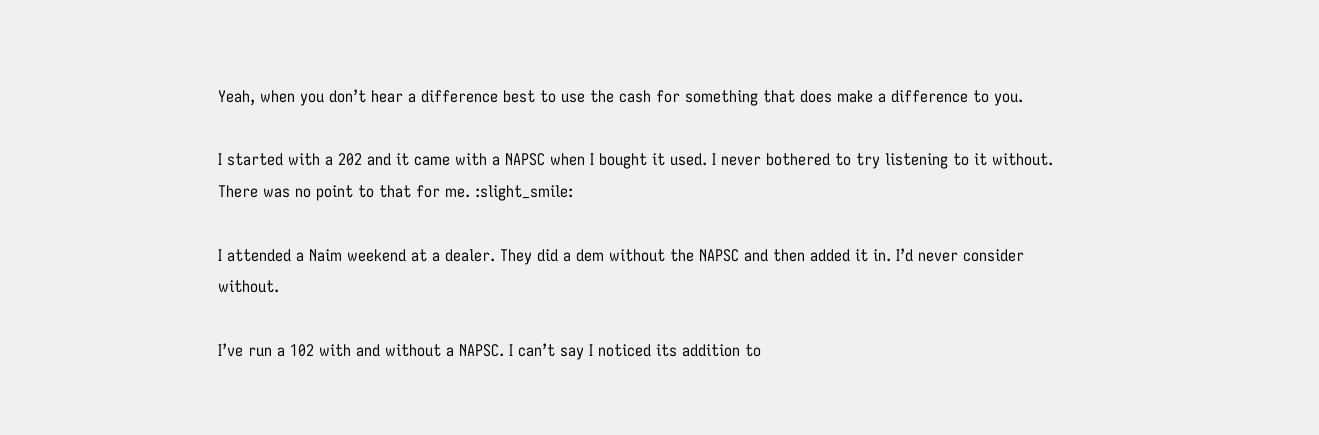Yeah, when you don’t hear a difference best to use the cash for something that does make a difference to you.

I started with a 202 and it came with a NAPSC when I bought it used. I never bothered to try listening to it without. There was no point to that for me. :slight_smile:

I attended a Naim weekend at a dealer. They did a dem without the NAPSC and then added it in. I’d never consider without.

I’ve run a 102 with and without a NAPSC. I can’t say I noticed its addition to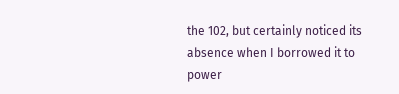the 102, but certainly noticed its absence when I borrowed it to power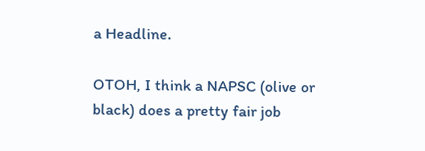a Headline.

OTOH, I think a NAPSC (olive or black) does a pretty fair job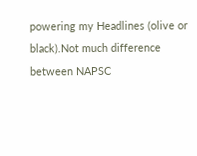powering my Headlines (olive or black).Not much difference between NAPSC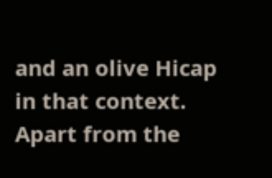and an olive Hicap in that context. Apart from the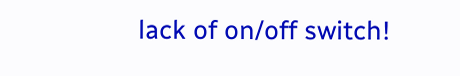lack of on/off switch!